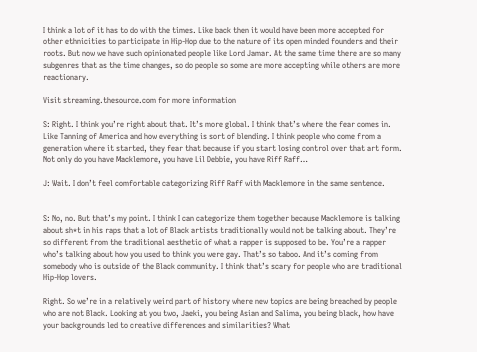I think a lot of it has to do with the times. Like back then it would have been more accepted for other ethnicities to participate in Hip-Hop due to the nature of its open minded founders and their roots. But now we have such opinionated people like Lord Jamar. At the same time there are so many subgenres that as the time changes, so do people so some are more accepting while others are more reactionary.

Visit streaming.thesource.com for more information

S: Right. I think you’re right about that. It’s more global. I think that’s where the fear comes in. Like Tanning of America and how everything is sort of blending. I think people who come from a generation where it started, they fear that because if you start losing control over that art form. Not only do you have Macklemore, you have Lil Debbie, you have Riff Raff…

J: Wait. I don’t feel comfortable categorizing Riff Raff with Macklemore in the same sentence.


S: No, no. But that’s my point. I think I can categorize them together because Macklemore is talking about sh*t in his raps that a lot of Black artists traditionally would not be talking about. They’re so different from the traditional aesthetic of what a rapper is supposed to be. You’re a rapper who’s talking about how you used to think you were gay. That’s so taboo. And it’s coming from somebody who is outside of the Black community. I think that’s scary for people who are traditional Hip-Hop lovers.

Right. So we’re in a relatively weird part of history where new topics are being breached by people who are not Black. Looking at you two, Jaeki, you being Asian and Salima, you being black, how have your backgrounds led to creative differences and similarities? What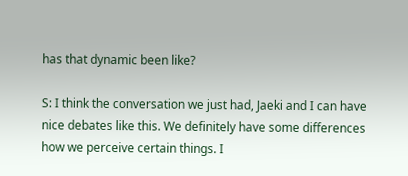has that dynamic been like?

S: I think the conversation we just had, Jaeki and I can have nice debates like this. We definitely have some differences how we perceive certain things. I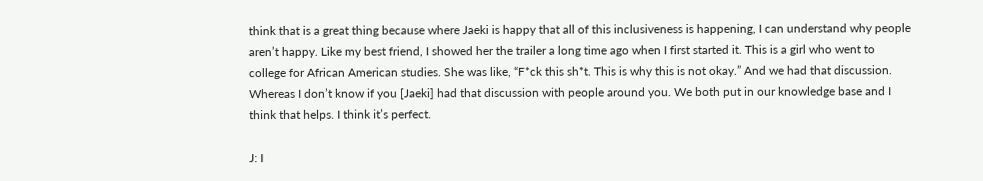think that is a great thing because where Jaeki is happy that all of this inclusiveness is happening, I can understand why people aren’t happy. Like my best friend, I showed her the trailer a long time ago when I first started it. This is a girl who went to college for African American studies. She was like, “F*ck this sh*t. This is why this is not okay.” And we had that discussion. Whereas I don’t know if you [Jaeki] had that discussion with people around you. We both put in our knowledge base and I think that helps. I think it’s perfect.

J: I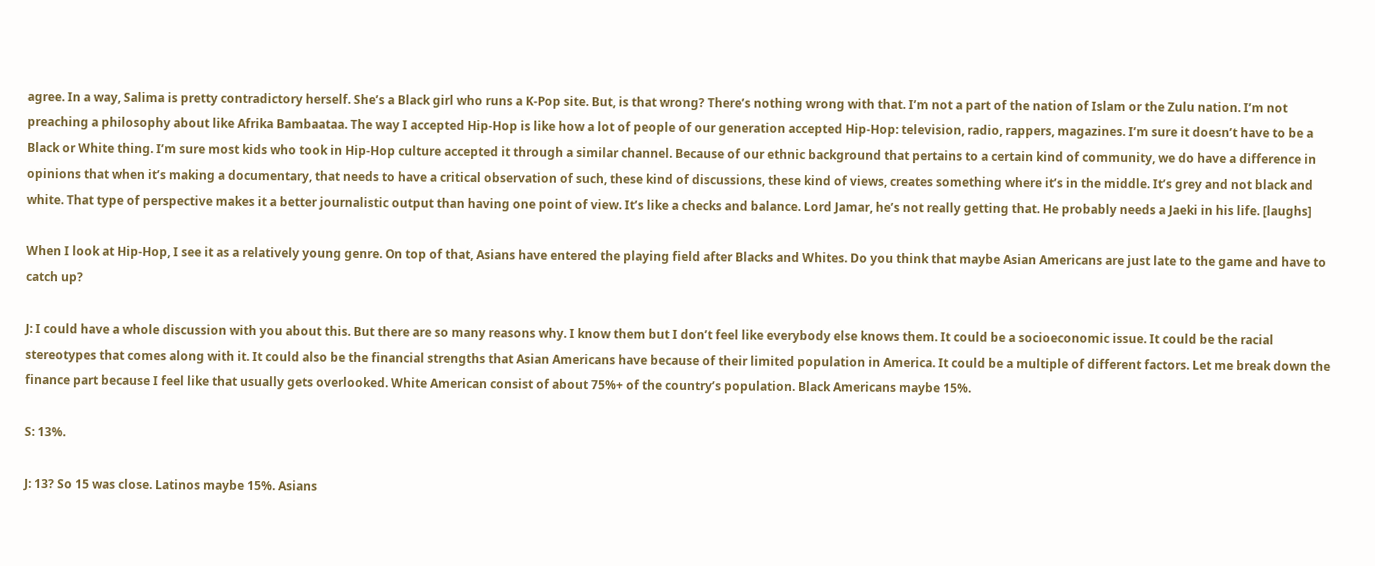agree. In a way, Salima is pretty contradictory herself. She’s a Black girl who runs a K-Pop site. But, is that wrong? There’s nothing wrong with that. I’m not a part of the nation of Islam or the Zulu nation. I’m not preaching a philosophy about like Afrika Bambaataa. The way I accepted Hip-Hop is like how a lot of people of our generation accepted Hip-Hop: television, radio, rappers, magazines. I’m sure it doesn’t have to be a Black or White thing. I’m sure most kids who took in Hip-Hop culture accepted it through a similar channel. Because of our ethnic background that pertains to a certain kind of community, we do have a difference in opinions that when it’s making a documentary, that needs to have a critical observation of such, these kind of discussions, these kind of views, creates something where it’s in the middle. It’s grey and not black and white. That type of perspective makes it a better journalistic output than having one point of view. It’s like a checks and balance. Lord Jamar, he’s not really getting that. He probably needs a Jaeki in his life. [laughs]

When I look at Hip-Hop, I see it as a relatively young genre. On top of that, Asians have entered the playing field after Blacks and Whites. Do you think that maybe Asian Americans are just late to the game and have to catch up?

J: I could have a whole discussion with you about this. But there are so many reasons why. I know them but I don’t feel like everybody else knows them. It could be a socioeconomic issue. It could be the racial stereotypes that comes along with it. It could also be the financial strengths that Asian Americans have because of their limited population in America. It could be a multiple of different factors. Let me break down the finance part because I feel like that usually gets overlooked. White American consist of about 75%+ of the country’s population. Black Americans maybe 15%.

S: 13%.

J: 13? So 15 was close. Latinos maybe 15%. Asians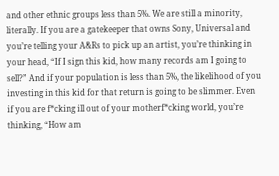and other ethnic groups less than 5%. We are still a minority, literally. If you are a gatekeeper that owns Sony, Universal and you’re telling your A&Rs to pick up an artist, you’re thinking in your head, “If I sign this kid, how many records am I going to sell?” And if your population is less than 5%, the likelihood of you investing in this kid for that return is going to be slimmer. Even if you are f*cking ill out of your motherf*cking world, you’re thinking, “How am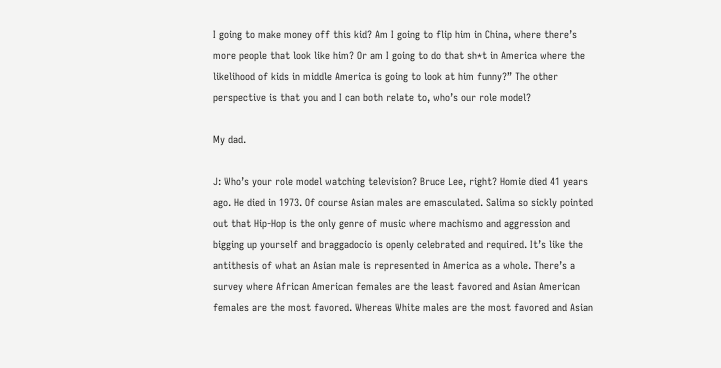I going to make money off this kid? Am I going to flip him in China, where there’s more people that look like him? Or am I going to do that sh*t in America where the likelihood of kids in middle America is going to look at him funny?” The other perspective is that you and I can both relate to, who’s our role model?

My dad.

J: Who’s your role model watching television? Bruce Lee, right? Homie died 41 years ago. He died in 1973. Of course Asian males are emasculated. Salima so sickly pointed out that Hip-Hop is the only genre of music where machismo and aggression and bigging up yourself and braggadocio is openly celebrated and required. It’s like the antithesis of what an Asian male is represented in America as a whole. There’s a survey where African American females are the least favored and Asian American females are the most favored. Whereas White males are the most favored and Asian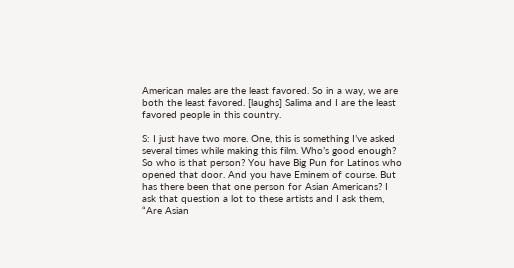American males are the least favored. So in a way, we are both the least favored. [laughs] Salima and I are the least favored people in this country.

S: I just have two more. One, this is something I’ve asked several times while making this film. Who’s good enough? So who is that person? You have Big Pun for Latinos who opened that door. And you have Eminem of course. But has there been that one person for Asian Americans? I ask that question a lot to these artists and I ask them, “Are Asian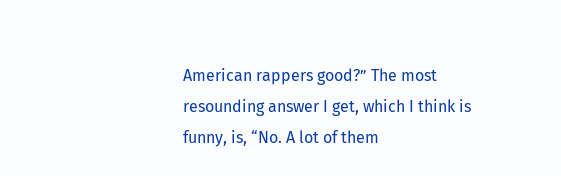American rappers good?” The most resounding answer I get, which I think is funny, is, “No. A lot of them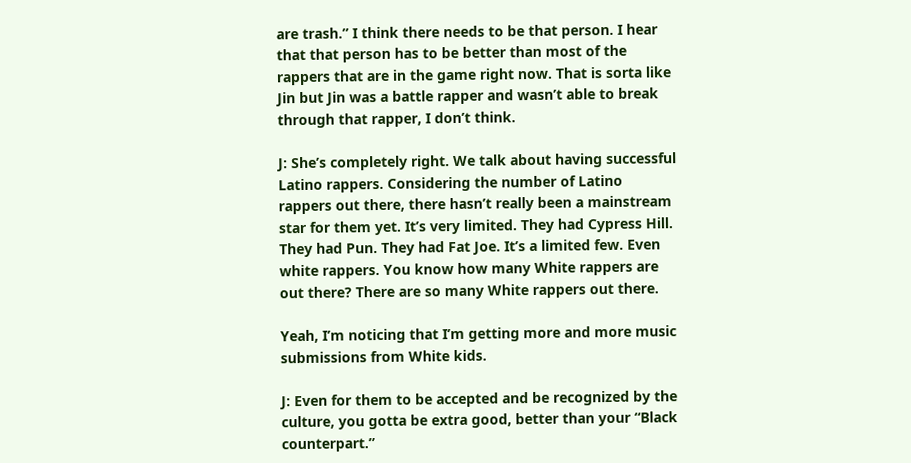are trash.” I think there needs to be that person. I hear that that person has to be better than most of the rappers that are in the game right now. That is sorta like Jin but Jin was a battle rapper and wasn’t able to break through that rapper, I don’t think.

J: She’s completely right. We talk about having successful Latino rappers. Considering the number of Latino rappers out there, there hasn’t really been a mainstream star for them yet. It’s very limited. They had Cypress Hill. They had Pun. They had Fat Joe. It’s a limited few. Even white rappers. You know how many White rappers are out there? There are so many White rappers out there.

Yeah, I’m noticing that I’m getting more and more music submissions from White kids.

J: Even for them to be accepted and be recognized by the culture, you gotta be extra good, better than your “Black counterpart.”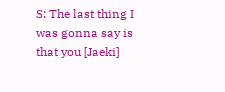S: The last thing I was gonna say is that you [Jaeki]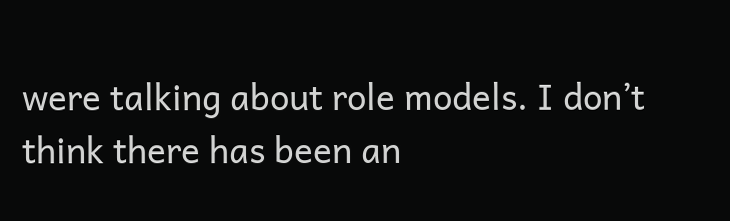were talking about role models. I don’t think there has been an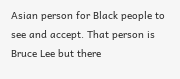Asian person for Black people to see and accept. That person is Bruce Lee but there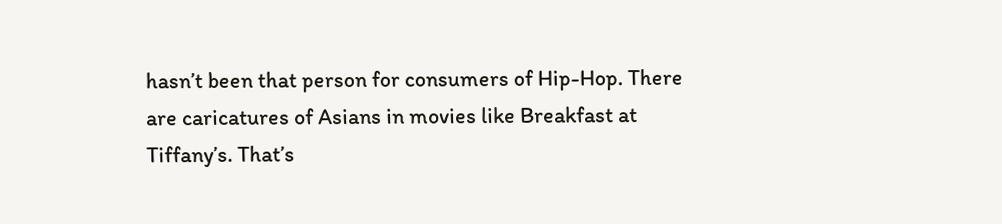hasn’t been that person for consumers of Hip-Hop. There are caricatures of Asians in movies like Breakfast at Tiffany’s. That’s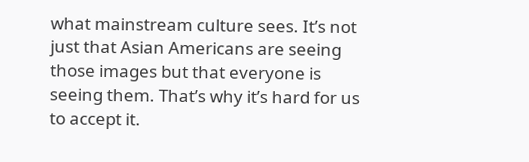what mainstream culture sees. It’s not just that Asian Americans are seeing those images but that everyone is seeing them. That’s why it’s hard for us to accept it.